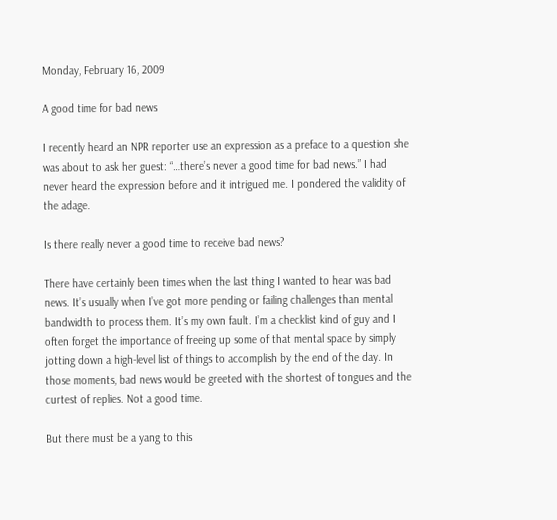Monday, February 16, 2009

A good time for bad news

I recently heard an NPR reporter use an expression as a preface to a question she was about to ask her guest: “…there’s never a good time for bad news.” I had never heard the expression before and it intrigued me. I pondered the validity of the adage.

Is there really never a good time to receive bad news?

There have certainly been times when the last thing I wanted to hear was bad news. It’s usually when I’ve got more pending or failing challenges than mental bandwidth to process them. It’s my own fault. I’m a checklist kind of guy and I often forget the importance of freeing up some of that mental space by simply jotting down a high-level list of things to accomplish by the end of the day. In those moments, bad news would be greeted with the shortest of tongues and the curtest of replies. Not a good time.

But there must be a yang to this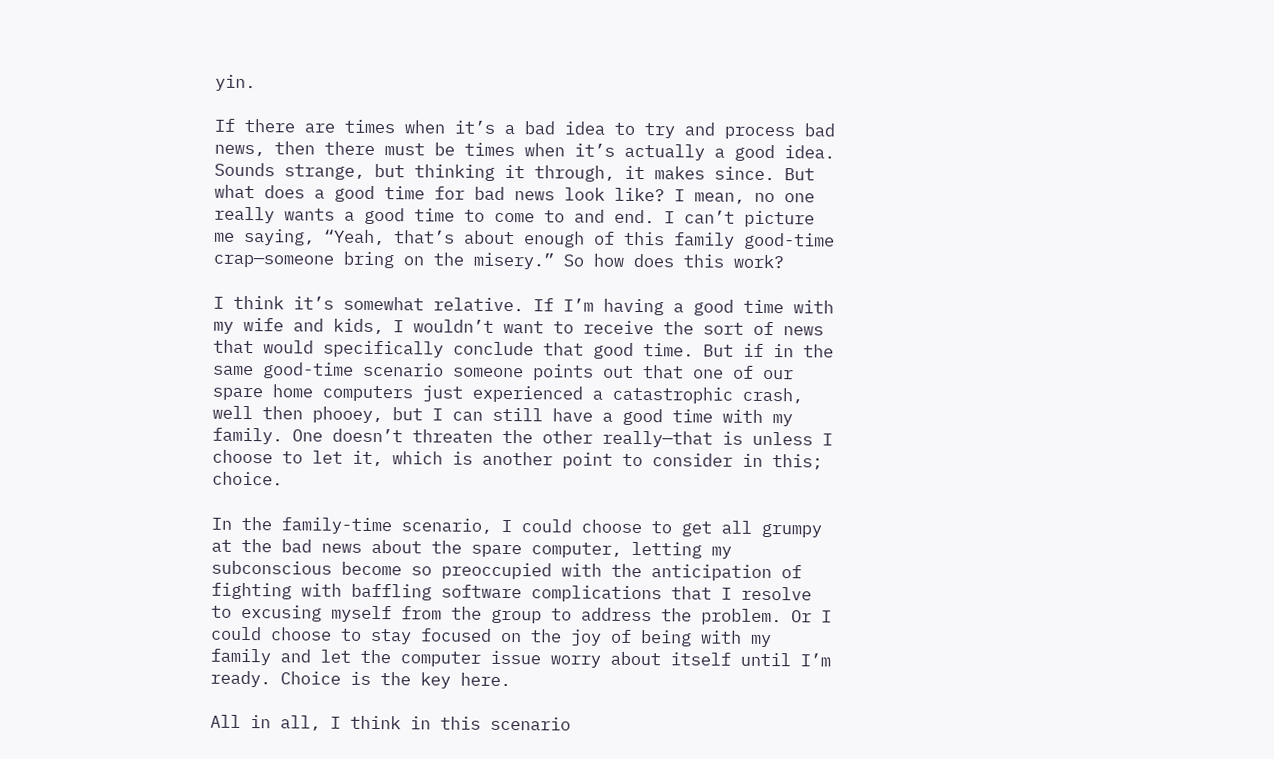yin.

If there are times when it’s a bad idea to try and process bad news, then there must be times when it’s actually a good idea. Sounds strange, but thinking it through, it makes since. But what does a good time for bad news look like? I mean, no one really wants a good time to come to and end. I can’t picture me saying, “Yeah, that’s about enough of this family good-time crap—someone bring on the misery.” So how does this work?

I think it’s somewhat relative. If I’m having a good time with my wife and kids, I wouldn’t want to receive the sort of news that would specifically conclude that good time. But if in the same good-time scenario someone points out that one of our spare home computers just experienced a catastrophic crash, well then phooey, but I can still have a good time with my family. One doesn’t threaten the other really—that is unless I choose to let it, which is another point to consider in this; choice.

In the family-time scenario, I could choose to get all grumpy at the bad news about the spare computer, letting my subconscious become so preoccupied with the anticipation of fighting with baffling software complications that I resolve to excusing myself from the group to address the problem. Or I could choose to stay focused on the joy of being with my family and let the computer issue worry about itself until I’m ready. Choice is the key here.

All in all, I think in this scenario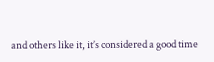and others like it, it’s considered a good time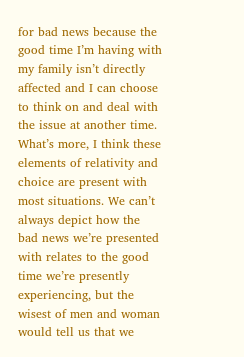for bad news because the good time I’m having with my family isn’t directly affected and I can choose to think on and deal with the issue at another time. What’s more, I think these elements of relativity and choice are present with most situations. We can’t always depict how the bad news we’re presented with relates to the good time we’re presently experiencing, but the wisest of men and woman would tell us that we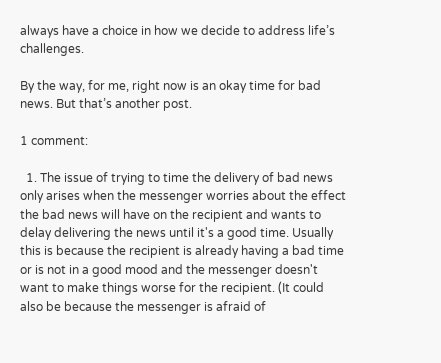always have a choice in how we decide to address life’s challenges.

By the way, for me, right now is an okay time for bad news. But that’s another post.

1 comment:

  1. The issue of trying to time the delivery of bad news only arises when the messenger worries about the effect the bad news will have on the recipient and wants to delay delivering the news until it's a good time. Usually this is because the recipient is already having a bad time or is not in a good mood and the messenger doesn't want to make things worse for the recipient. (It could also be because the messenger is afraid of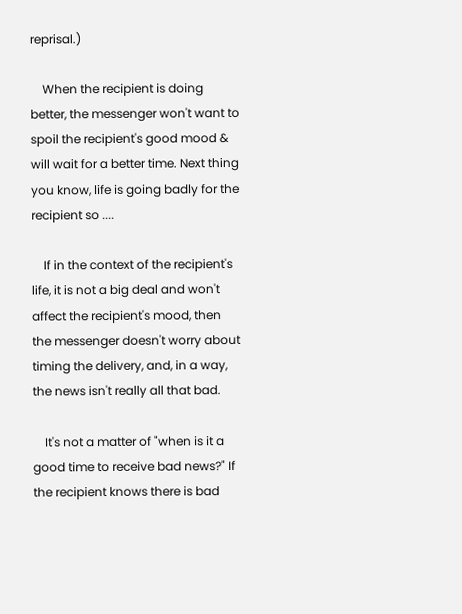reprisal.)

    When the recipient is doing better, the messenger won't want to spoil the recipient's good mood & will wait for a better time. Next thing you know, life is going badly for the recipient so ....

    If in the context of the recipient's life, it is not a big deal and won't affect the recipient's mood, then the messenger doesn't worry about timing the delivery, and, in a way, the news isn't really all that bad.

    It's not a matter of "when is it a good time to receive bad news?" If the recipient knows there is bad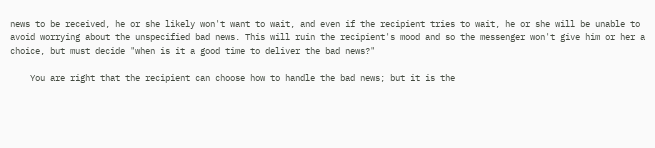news to be received, he or she likely won't want to wait, and even if the recipient tries to wait, he or she will be unable to avoid worrying about the unspecified bad news. This will ruin the recipient's mood and so the messenger won't give him or her a choice, but must decide "when is it a good time to deliver the bad news?"

    You are right that the recipient can choose how to handle the bad news; but it is the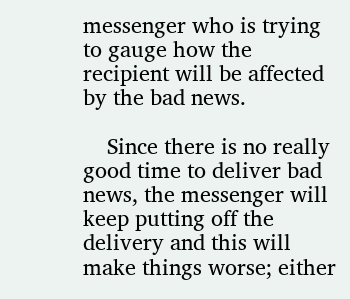messenger who is trying to gauge how the recipient will be affected by the bad news.

    Since there is no really good time to deliver bad news, the messenger will keep putting off the delivery and this will make things worse; either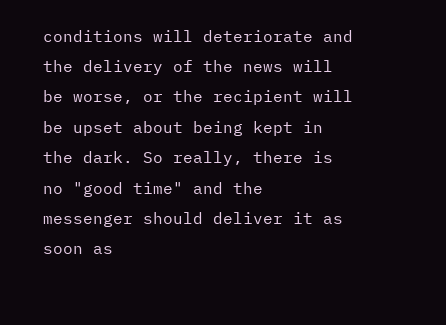conditions will deteriorate and the delivery of the news will be worse, or the recipient will be upset about being kept in the dark. So really, there is no "good time" and the messenger should deliver it as soon as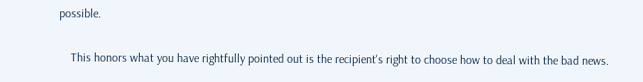possible.

    This honors what you have rightfully pointed out is the recipient's right to choose how to deal with the bad news.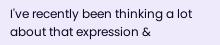I've recently been thinking a lot about that expression &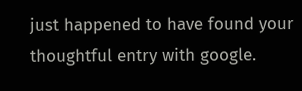just happened to have found your thoughtful entry with google.